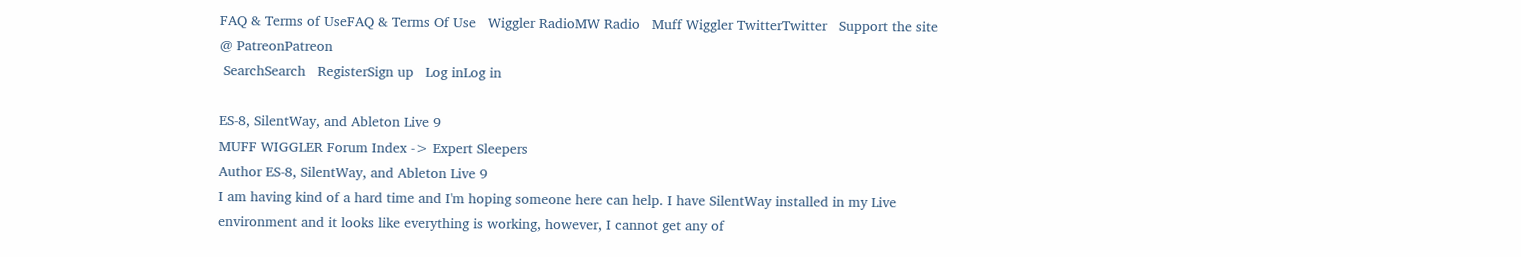FAQ & Terms of UseFAQ & Terms Of Use   Wiggler RadioMW Radio   Muff Wiggler TwitterTwitter   Support the site @ PatreonPatreon
 SearchSearch   RegisterSign up   Log inLog in

ES-8, SilentWay, and Ableton Live 9
MUFF WIGGLER Forum Index -> Expert Sleepers
Author ES-8, SilentWay, and Ableton Live 9
I am having kind of a hard time and I'm hoping someone here can help. I have SilentWay installed in my Live environment and it looks like everything is working, however, I cannot get any of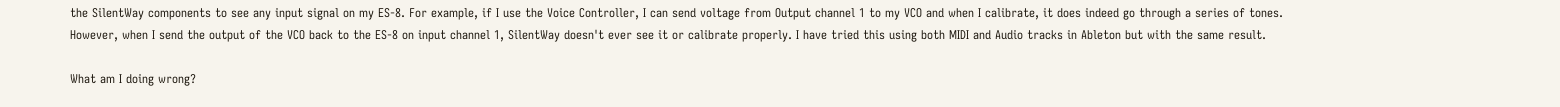the SilentWay components to see any input signal on my ES-8. For example, if I use the Voice Controller, I can send voltage from Output channel 1 to my VCO and when I calibrate, it does indeed go through a series of tones. However, when I send the output of the VCO back to the ES-8 on input channel 1, SilentWay doesn't ever see it or calibrate properly. I have tried this using both MIDI and Audio tracks in Ableton but with the same result.

What am I doing wrong?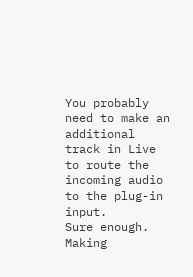You probably need to make an additional track in Live to route the incoming audio to the plug-in input.
Sure enough. Making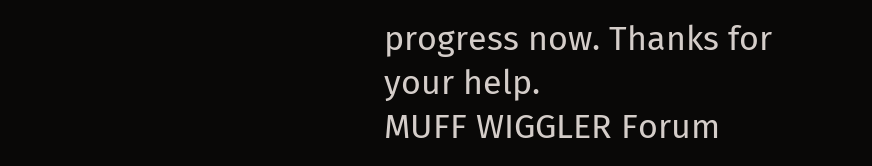progress now. Thanks for your help.
MUFF WIGGLER Forum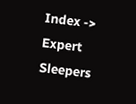Index -> Expert Sleepers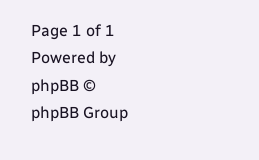Page 1 of 1
Powered by phpBB © phpBB Group